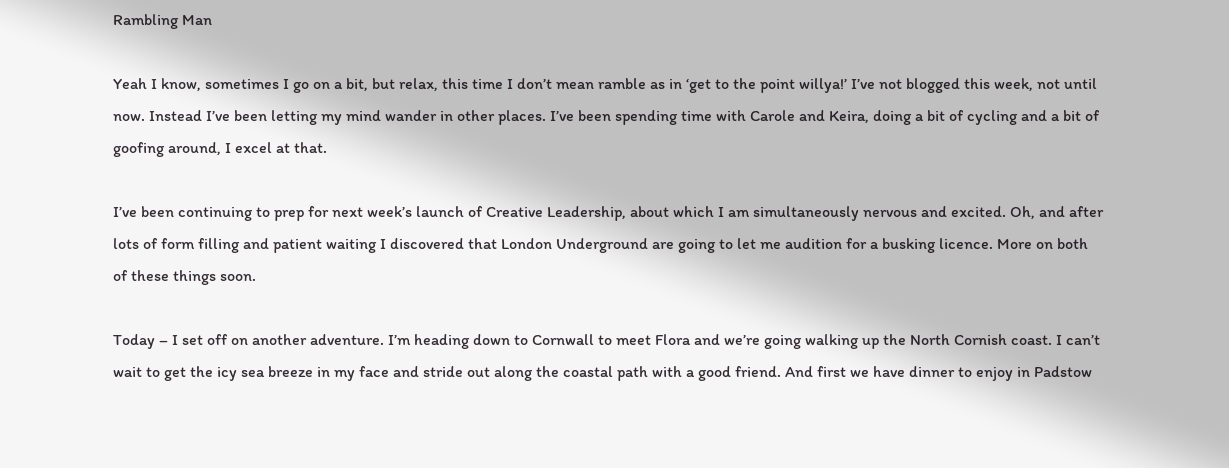Rambling Man

Yeah I know, sometimes I go on a bit, but relax, this time I don’t mean ramble as in ‘get to the point willya!’ I’ve not blogged this week, not until now. Instead I’ve been letting my mind wander in other places. I’ve been spending time with Carole and Keira, doing a bit of cycling and a bit of goofing around, I excel at that.

I’ve been continuing to prep for next week’s launch of Creative Leadership, about which I am simultaneously nervous and excited. Oh, and after lots of form filling and patient waiting I discovered that London Underground are going to let me audition for a busking licence. More on both of these things soon.

Today – I set off on another adventure. I’m heading down to Cornwall to meet Flora and we’re going walking up the North Cornish coast. I can’t wait to get the icy sea breeze in my face and stride out along the coastal path with a good friend. And first we have dinner to enjoy in Padstow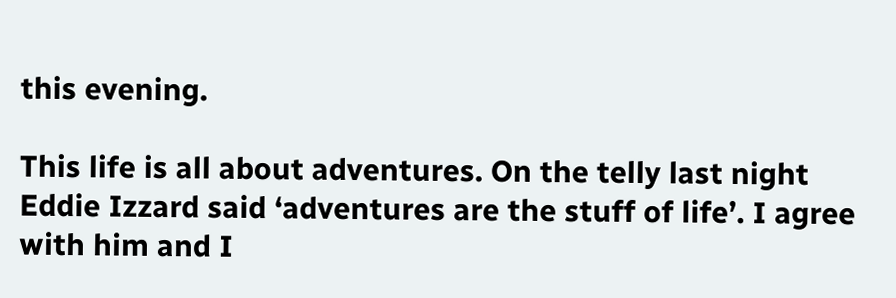this evening.

This life is all about adventures. On the telly last night Eddie Izzard said ‘adventures are the stuff of life’. I agree with him and I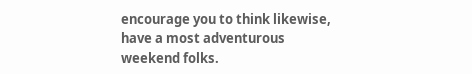encourage you to think likewise, have a most adventurous weekend folks.